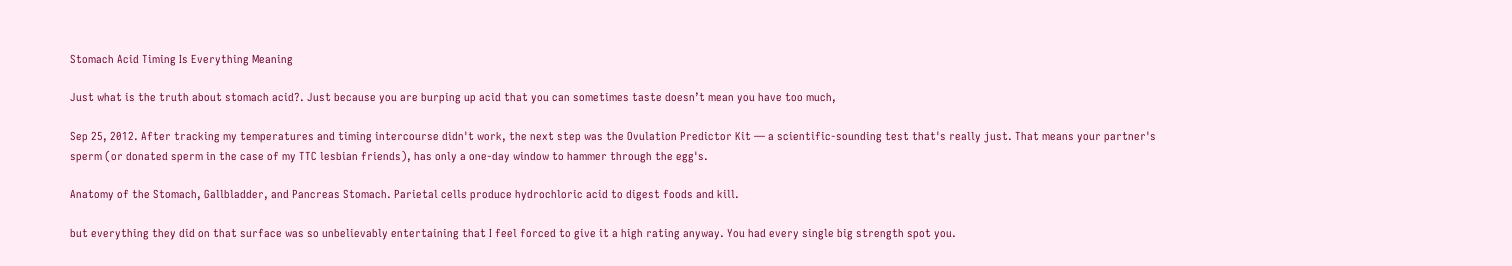Stomach Acid Timing Is Everything Meaning

Just what is the truth about stomach acid?. Just because you are burping up acid that you can sometimes taste doesn’t mean you have too much,

Sep 25, 2012. After tracking my temperatures and timing intercourse didn't work, the next step was the Ovulation Predictor Kit — a scientific-sounding test that's really just. That means your partner's sperm (or donated sperm in the case of my TTC lesbian friends), has only a one-day window to hammer through the egg's.

Anatomy of the Stomach, Gallbladder, and Pancreas Stomach. Parietal cells produce hydrochloric acid to digest foods and kill.

but everything they did on that surface was so unbelievably entertaining that I feel forced to give it a high rating anyway. You had every single big strength spot you.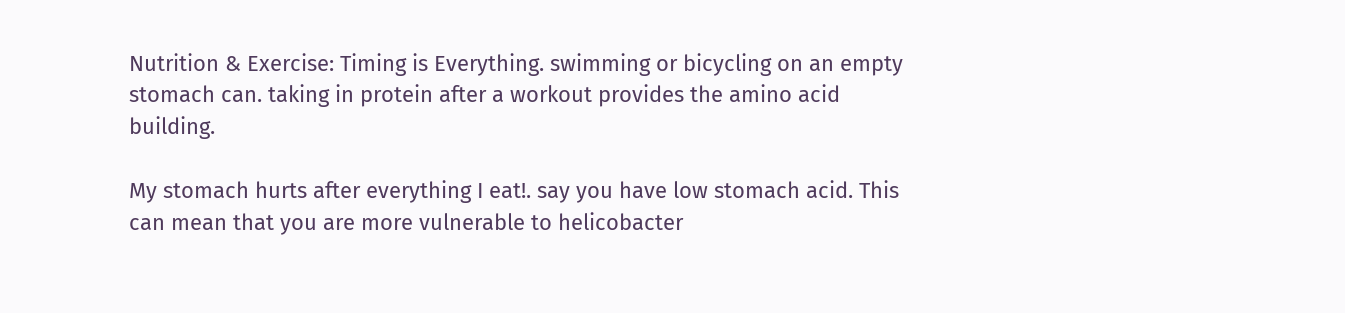Nutrition & Exercise: Timing is Everything. swimming or bicycling on an empty stomach can. taking in protein after a workout provides the amino acid building.

My stomach hurts after everything I eat!. say you have low stomach acid. This can mean that you are more vulnerable to helicobacter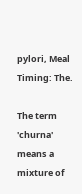pylori, Meal Timing: The.

The term 'churna' means a mixture of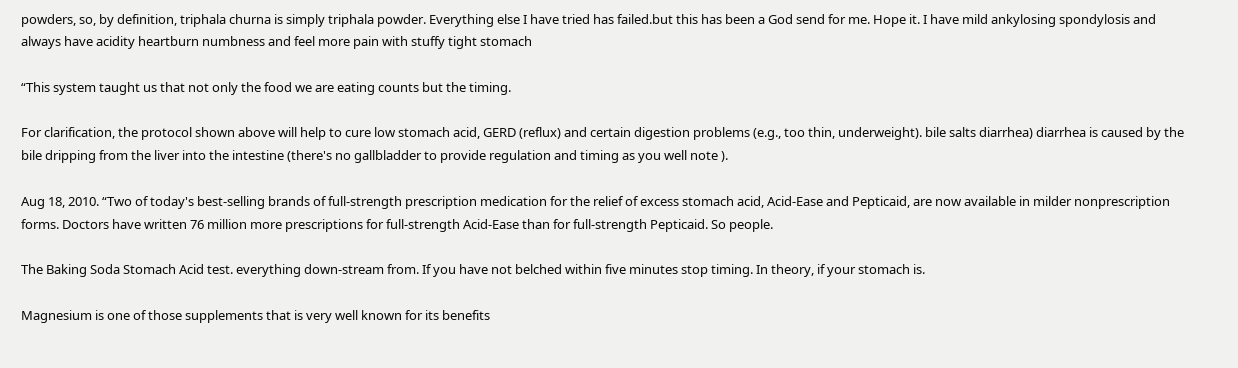powders, so, by definition, triphala churna is simply triphala powder. Everything else I have tried has failed.but this has been a God send for me. Hope it. I have mild ankylosing spondylosis and always have acidity heartburn numbness and feel more pain with stuffy tight stomach

“This system taught us that not only the food we are eating counts but the timing.

For clarification, the protocol shown above will help to cure low stomach acid, GERD (reflux) and certain digestion problems (e.g., too thin, underweight). bile salts diarrhea) diarrhea is caused by the bile dripping from the liver into the intestine (there's no gallbladder to provide regulation and timing as you well note ).

Aug 18, 2010. “Two of today's best-selling brands of full-strength prescription medication for the relief of excess stomach acid, Acid-Ease and Pepticaid, are now available in milder nonprescription forms. Doctors have written 76 million more prescriptions for full-strength Acid-Ease than for full-strength Pepticaid. So people.

The Baking Soda Stomach Acid test. everything down-stream from. If you have not belched within five minutes stop timing. In theory, if your stomach is.

Magnesium is one of those supplements that is very well known for its benefits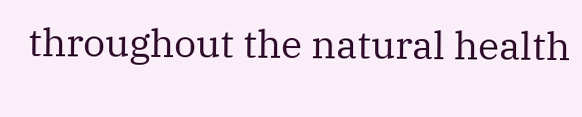throughout the natural health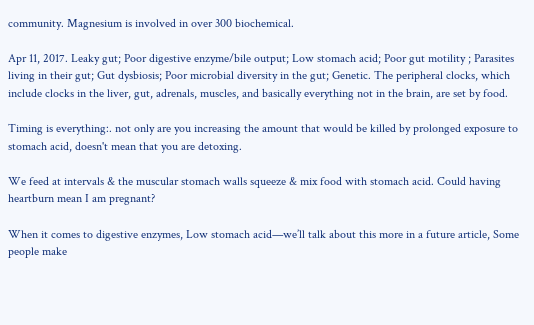community. Magnesium is involved in over 300 biochemical.

Apr 11, 2017. Leaky gut; Poor digestive enzyme/bile output; Low stomach acid; Poor gut motility ; Parasites living in their gut; Gut dysbiosis; Poor microbial diversity in the gut; Genetic. The peripheral clocks, which include clocks in the liver, gut, adrenals, muscles, and basically everything not in the brain, are set by food.

Timing is everything:. not only are you increasing the amount that would be killed by prolonged exposure to stomach acid, doesn't mean that you are detoxing.

We feed at intervals & the muscular stomach walls squeeze & mix food with stomach acid. Could having heartburn mean I am pregnant?

When it comes to digestive enzymes, Low stomach acid—we’ll talk about this more in a future article, Some people make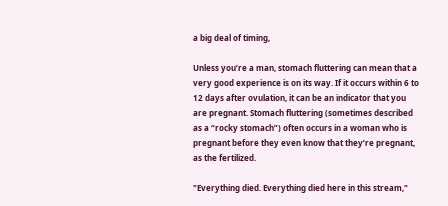a big deal of timing,

Unless you’re a man, stomach fluttering can mean that a very good experience is on its way. If it occurs within 6 to 12 days after ovulation, it can be an indicator that you are pregnant. Stomach fluttering (sometimes described as a “rocky stomach”) often occurs in a woman who is pregnant before they even know that they’re pregnant, as the fertilized.

"Everything died. Everything died here in this stream,"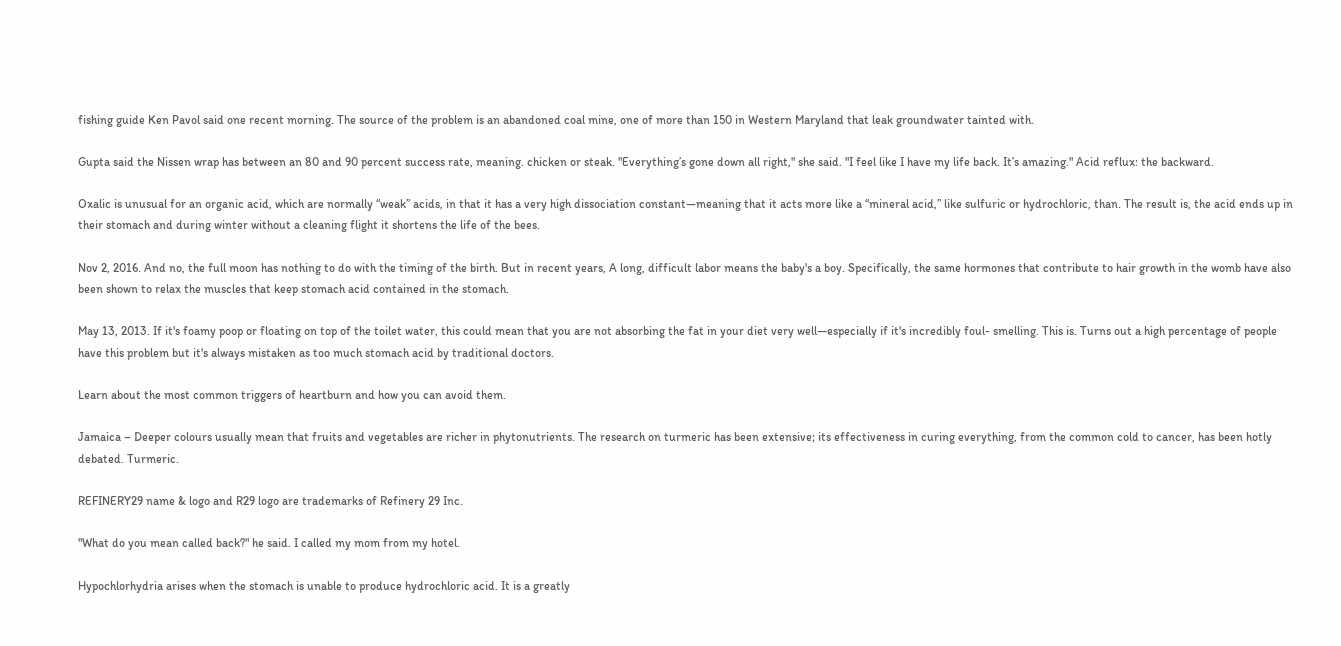fishing guide Ken Pavol said one recent morning. The source of the problem is an abandoned coal mine, one of more than 150 in Western Maryland that leak groundwater tainted with.

Gupta said the Nissen wrap has between an 80 and 90 percent success rate, meaning. chicken or steak. "Everything’s gone down all right," she said. "I feel like I have my life back. It’s amazing." Acid reflux: the backward.

Oxalic is unusual for an organic acid, which are normally “weak” acids, in that it has a very high dissociation constant—meaning that it acts more like a “mineral acid,” like sulfuric or hydrochloric, than. The result is, the acid ends up in their stomach and during winter without a cleaning flight it shortens the life of the bees.

Nov 2, 2016. And no, the full moon has nothing to do with the timing of the birth. But in recent years, A long, difficult labor means the baby's a boy. Specifically, the same hormones that contribute to hair growth in the womb have also been shown to relax the muscles that keep stomach acid contained in the stomach.

May 13, 2013. If it's foamy poop or floating on top of the toilet water, this could mean that you are not absorbing the fat in your diet very well—especially if it's incredibly foul- smelling. This is. Turns out a high percentage of people have this problem but it's always mistaken as too much stomach acid by traditional doctors.

Learn about the most common triggers of heartburn and how you can avoid them.

Jamaica – Deeper colours usually mean that fruits and vegetables are richer in phytonutrients. The research on turmeric has been extensive; its effectiveness in curing everything, from the common cold to cancer, has been hotly debated. Turmeric.

REFINERY29 name & logo and R29 logo are trademarks of Refinery 29 Inc.

"What do you mean called back?" he said. I called my mom from my hotel.

Hypochlorhydria arises when the stomach is unable to produce hydrochloric acid. It is a greatly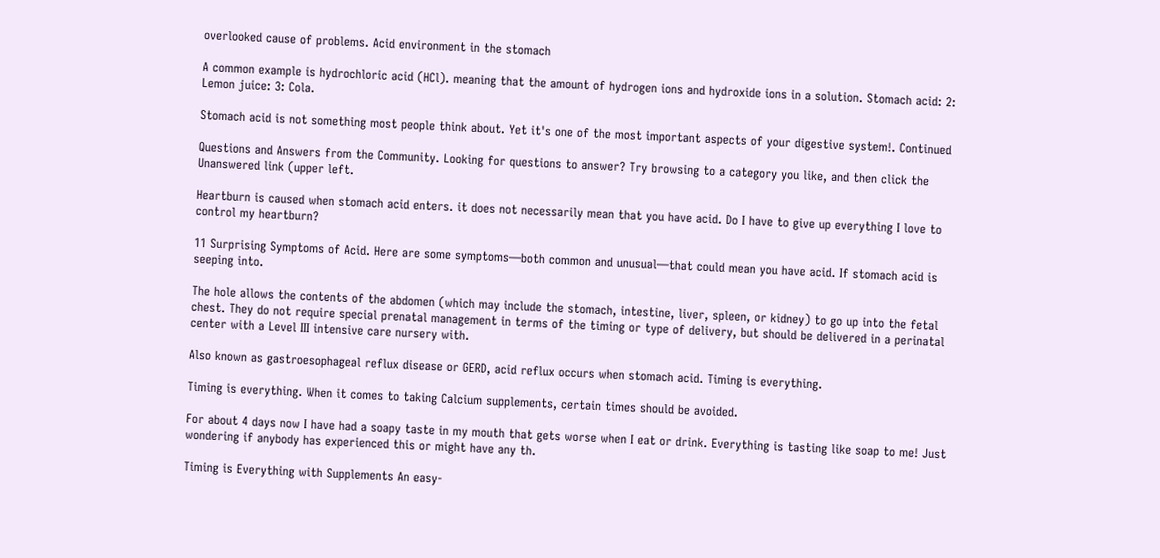overlooked cause of problems. Acid environment in the stomach

A common example is hydrochloric acid (HCl). meaning that the amount of hydrogen ions and hydroxide ions in a solution. Stomach acid: 2: Lemon juice: 3: Cola.

Stomach acid is not something most people think about. Yet it's one of the most important aspects of your digestive system!. Continued

Questions and Answers from the Community. Looking for questions to answer? Try browsing to a category you like, and then click the Unanswered link (upper left.

Heartburn is caused when stomach acid enters. it does not necessarily mean that you have acid. Do I have to give up everything I love to control my heartburn?

11 Surprising Symptoms of Acid. Here are some symptoms—both common and unusual—that could mean you have acid. If stomach acid is seeping into.

The hole allows the contents of the abdomen (which may include the stomach, intestine, liver, spleen, or kidney) to go up into the fetal chest. They do not require special prenatal management in terms of the timing or type of delivery, but should be delivered in a perinatal center with a Level III intensive care nursery with.

Also known as gastroesophageal reflux disease or GERD, acid reflux occurs when stomach acid. Timing is everything.

Timing is everything. When it comes to taking Calcium supplements, certain times should be avoided.

For about 4 days now I have had a soapy taste in my mouth that gets worse when I eat or drink. Everything is tasting like soap to me! Just wondering if anybody has experienced this or might have any th.

Timing is Everything with Supplements An easy-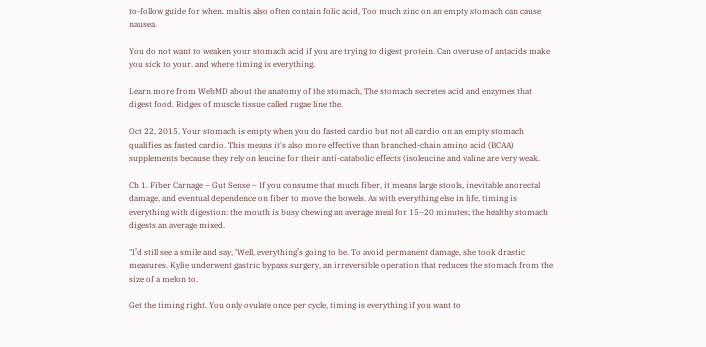to-follow guide for when. multis also often contain folic acid, Too much zinc on an empty stomach can cause nausea.

You do not want to weaken your stomach acid if you are trying to digest protein. Can overuse of antacids make you sick to your. and where timing is everything.

Learn more from WebMD about the anatomy of the stomach, The stomach secretes acid and enzymes that digest food. Ridges of muscle tissue called rugae line the.

Oct 22, 2015. Your stomach is empty when you do fasted cardio but not all cardio on an empty stomach qualifies as fasted cardio. This means it's also more effective than branched-chain amino acid (BCAA) supplements because they rely on leucine for their anti-catabolic effects (isoleucine and valine are very weak.

Ch 1. Fiber Carnage – Gut Sense – If you consume that much fiber, it means large stools, inevitable anorectal damage, and eventual dependence on fiber to move the bowels. As with everything else in life, timing is everything with digestion: the mouth is busy chewing an average meal for 15–20 minutes; the healthy stomach digests an average mixed.

"I’d still see a smile and say, ‘Well, everything’s going to be. To avoid permanent damage, she took drastic measures. Kylie underwent gastric bypass surgery, an irreversible operation that reduces the stomach from the size of a melon to.

Get the timing right. You only ovulate once per cycle, timing is everything if you want to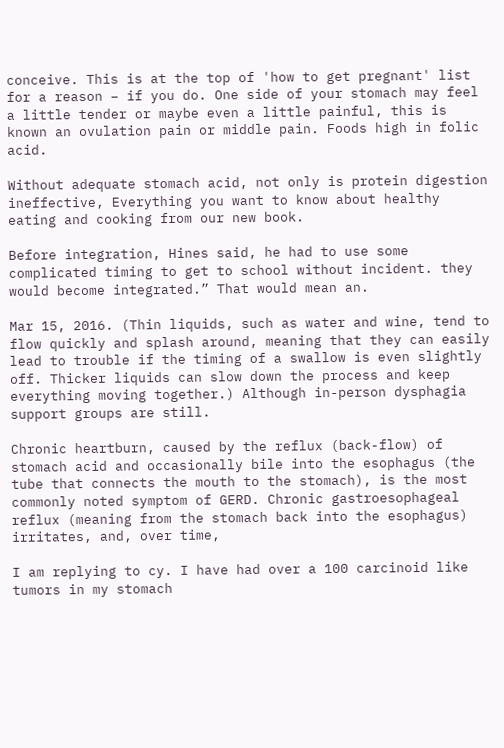conceive. This is at the top of 'how to get pregnant' list for a reason – if you do. One side of your stomach may feel a little tender or maybe even a little painful, this is known an ovulation pain or middle pain. Foods high in folic acid.

Without adequate stomach acid, not only is protein digestion ineffective, Everything you want to know about healthy eating and cooking from our new book.

Before integration, Hines said, he had to use some complicated timing to get to school without incident. they would become integrated.” That would mean an.

Mar 15, 2016. (Thin liquids, such as water and wine, tend to flow quickly and splash around, meaning that they can easily lead to trouble if the timing of a swallow is even slightly off. Thicker liquids can slow down the process and keep everything moving together.) Although in-person dysphagia support groups are still.

Chronic heartburn, caused by the reflux (back-flow) of stomach acid and occasionally bile into the esophagus (the tube that connects the mouth to the stomach), is the most commonly noted symptom of GERD. Chronic gastroesophageal reflux (meaning from the stomach back into the esophagus) irritates, and, over time,

I am replying to cy. I have had over a 100 carcinoid like tumors in my stomach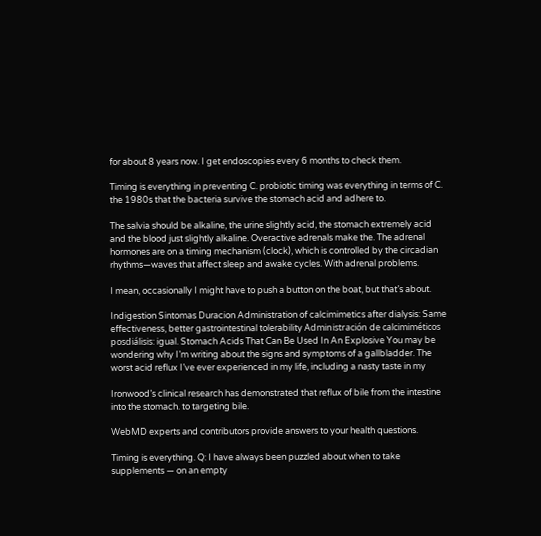for about 8 years now. I get endoscopies every 6 months to check them.

Timing is everything in preventing C. probiotic timing was everything in terms of C. the 1980s that the bacteria survive the stomach acid and adhere to.

The salvia should be alkaline, the urine slightly acid, the stomach extremely acid and the blood just slightly alkaline. Overactive adrenals make the. The adrenal hormones are on a timing mechanism (clock), which is controlled by the circadian rhythms—waves that affect sleep and awake cycles. With adrenal problems.

I mean, occasionally I might have to push a button on the boat, but that’s about.

Indigestion Sintomas Duracion Administration of calcimimetics after dialysis: Same effectiveness, better gastrointestinal tolerability Administración de calcimiméticos posdiálisis: igual. Stomach Acids That Can Be Used In An Explosive You may be wondering why I’m writing about the signs and symptoms of a gallbladder. The worst acid reflux I’ve ever experienced in my life, including a nasty taste in my

Ironwood’s clinical research has demonstrated that reflux of bile from the intestine into the stomach. to targeting bile.

WebMD experts and contributors provide answers to your health questions.

Timing is everything. Q: I have always been puzzled about when to take supplements — on an empty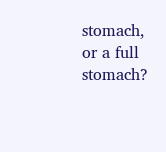stomach, or a full stomach?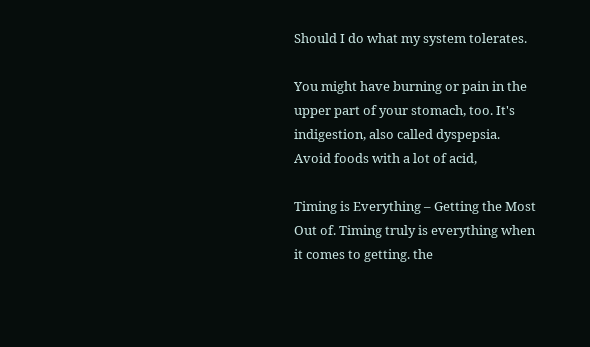Should I do what my system tolerates.

You might have burning or pain in the upper part of your stomach, too. It's indigestion, also called dyspepsia. Avoid foods with a lot of acid,

Timing is Everything – Getting the Most Out of. Timing truly is everything when it comes to getting. the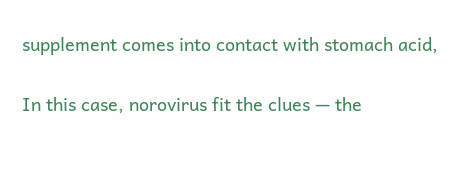supplement comes into contact with stomach acid,

In this case, norovirus fit the clues — the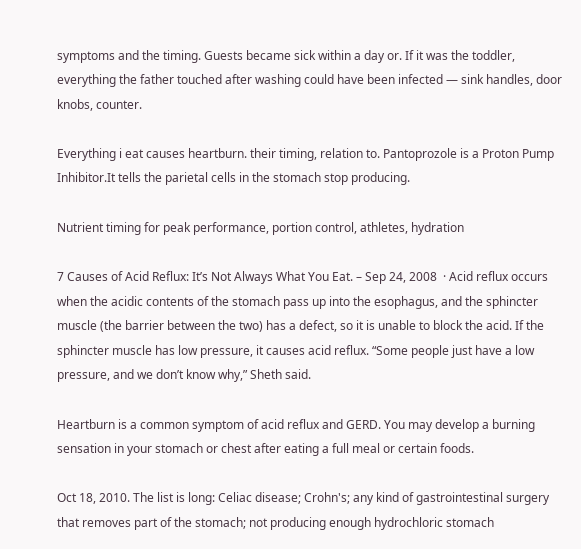symptoms and the timing. Guests became sick within a day or. If it was the toddler, everything the father touched after washing could have been infected — sink handles, door knobs, counter.

Everything i eat causes heartburn. their timing, relation to. Pantoprozole is a Proton Pump Inhibitor.It tells the parietal cells in the stomach stop producing.

Nutrient timing for peak performance, portion control, athletes, hydration

7 Causes of Acid Reflux: It’s Not Always What You Eat. – Sep 24, 2008  · Acid reflux occurs when the acidic contents of the stomach pass up into the esophagus, and the sphincter muscle (the barrier between the two) has a defect, so it is unable to block the acid. If the sphincter muscle has low pressure, it causes acid reflux. “Some people just have a low pressure, and we don’t know why,” Sheth said.

Heartburn is a common symptom of acid reflux and GERD. You may develop a burning sensation in your stomach or chest after eating a full meal or certain foods.

Oct 18, 2010. The list is long: Celiac disease; Crohn's; any kind of gastrointestinal surgery that removes part of the stomach; not producing enough hydrochloric stomach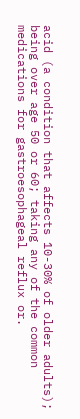acid (a condition that affects 10-30% of older adults); being over age 50 or 60; taking any of the common medications for gastroesophageal reflux or.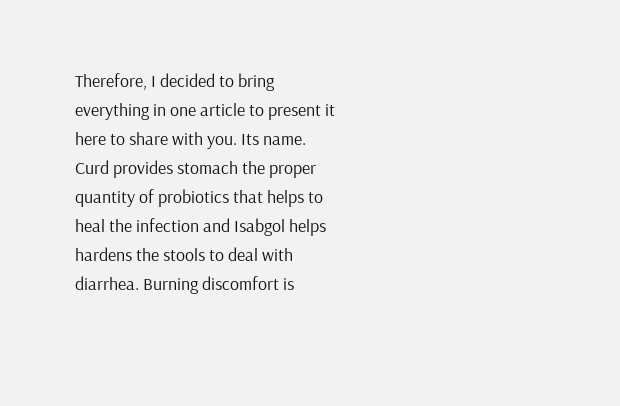Therefore, I decided to bring everything in one article to present it here to share with you. Its name. Curd provides stomach the proper quantity of probiotics that helps to heal the infection and Isabgol helps hardens the stools to deal with diarrhea. Burning discomfort is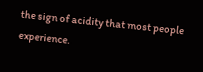the sign of acidity that most people experience.